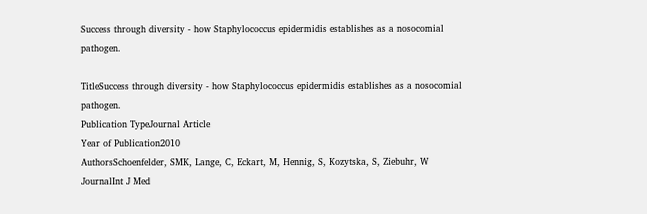Success through diversity - how Staphylococcus epidermidis establishes as a nosocomial pathogen.

TitleSuccess through diversity - how Staphylococcus epidermidis establishes as a nosocomial pathogen.
Publication TypeJournal Article
Year of Publication2010
AuthorsSchoenfelder, SMK, Lange, C, Eckart, M, Hennig, S, Kozytska, S, Ziebuhr, W
JournalInt J Med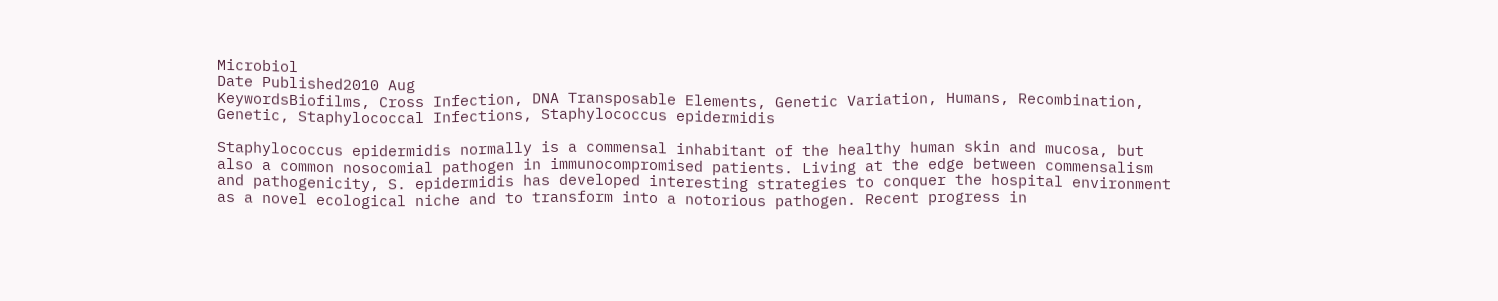Microbiol
Date Published2010 Aug
KeywordsBiofilms, Cross Infection, DNA Transposable Elements, Genetic Variation, Humans, Recombination, Genetic, Staphylococcal Infections, Staphylococcus epidermidis

Staphylococcus epidermidis normally is a commensal inhabitant of the healthy human skin and mucosa, but also a common nosocomial pathogen in immunocompromised patients. Living at the edge between commensalism and pathogenicity, S. epidermidis has developed interesting strategies to conquer the hospital environment as a novel ecological niche and to transform into a notorious pathogen. Recent progress in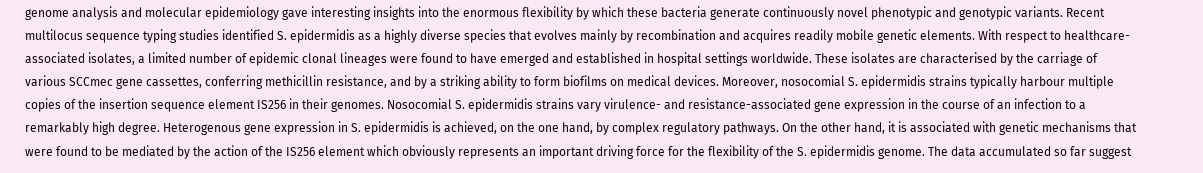genome analysis and molecular epidemiology gave interesting insights into the enormous flexibility by which these bacteria generate continuously novel phenotypic and genotypic variants. Recent multilocus sequence typing studies identified S. epidermidis as a highly diverse species that evolves mainly by recombination and acquires readily mobile genetic elements. With respect to healthcare-associated isolates, a limited number of epidemic clonal lineages were found to have emerged and established in hospital settings worldwide. These isolates are characterised by the carriage of various SCCmec gene cassettes, conferring methicillin resistance, and by a striking ability to form biofilms on medical devices. Moreover, nosocomial S. epidermidis strains typically harbour multiple copies of the insertion sequence element IS256 in their genomes. Nosocomial S. epidermidis strains vary virulence- and resistance-associated gene expression in the course of an infection to a remarkably high degree. Heterogenous gene expression in S. epidermidis is achieved, on the one hand, by complex regulatory pathways. On the other hand, it is associated with genetic mechanisms that were found to be mediated by the action of the IS256 element which obviously represents an important driving force for the flexibility of the S. epidermidis genome. The data accumulated so far suggest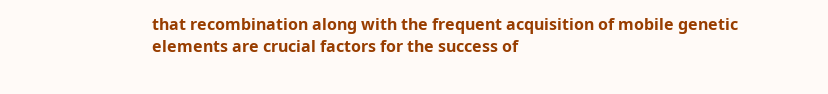that recombination along with the frequent acquisition of mobile genetic elements are crucial factors for the success of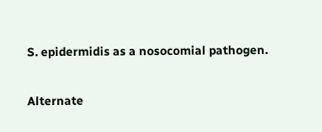S. epidermidis as a nosocomial pathogen.

Alternate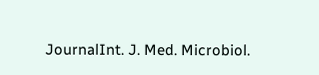JournalInt. J. Med. Microbiol.